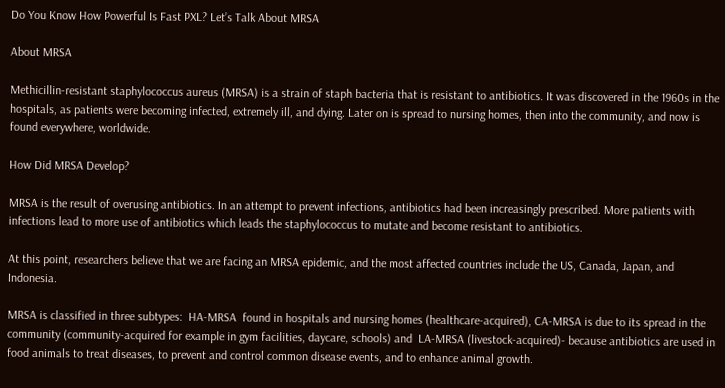Do You Know How Powerful Is Fast PXL? Let’s Talk About MRSA

About MRSA

Methicillin-resistant staphylococcus aureus (MRSA) is a strain of staph bacteria that is resistant to antibiotics. It was discovered in the 1960s in the hospitals, as patients were becoming infected, extremely ill, and dying. Later on is spread to nursing homes, then into the community, and now is found everywhere, worldwide.

How Did MRSA Develop?

MRSA is the result of overusing antibiotics. In an attempt to prevent infections, antibiotics had been increasingly prescribed. More patients with infections lead to more use of antibiotics which leads the staphylococcus to mutate and become resistant to antibiotics.

At this point, researchers believe that we are facing an MRSA epidemic, and the most affected countries include the US, Canada, Japan, and Indonesia.

MRSA is classified in three subtypes:  HA-MRSA  found in hospitals and nursing homes (healthcare-acquired), CA-MRSA is due to its spread in the community (community-acquired for example in gym facilities, daycare, schools) and  LA-MRSA (livestock-acquired)- because antibiotics are used in food animals to treat diseases, to prevent and control common disease events, and to enhance animal growth.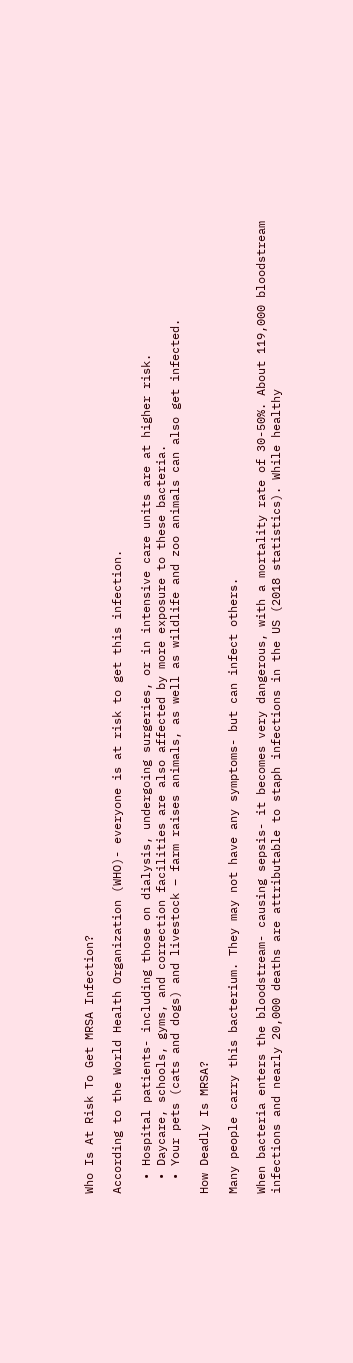Who Is At Risk To Get MRSA Infection?

According to the World Health Organization (WHO)- everyone is at risk to get this infection.

  • Hospital patients- including those on dialysis, undergoing surgeries, or in intensive care units are at higher risk.
  • Daycare, schools, gyms, and correction facilities are also affected by more exposure to these bacteria.
  • Your pets (cats and dogs) and livestock – farm raises animals, as well as wildlife and zoo animals can also get infected.

How Deadly Is MRSA?

Many people carry this bacterium. They may not have any symptoms- but can infect others.

When bacteria enters the bloodstream- causing sepsis- it becomes very dangerous, with a mortality rate of 30-50%. About 119,000 bloodstream infections and nearly 20,000 deaths are attributable to staph infections in the US (2018 statistics). While healthy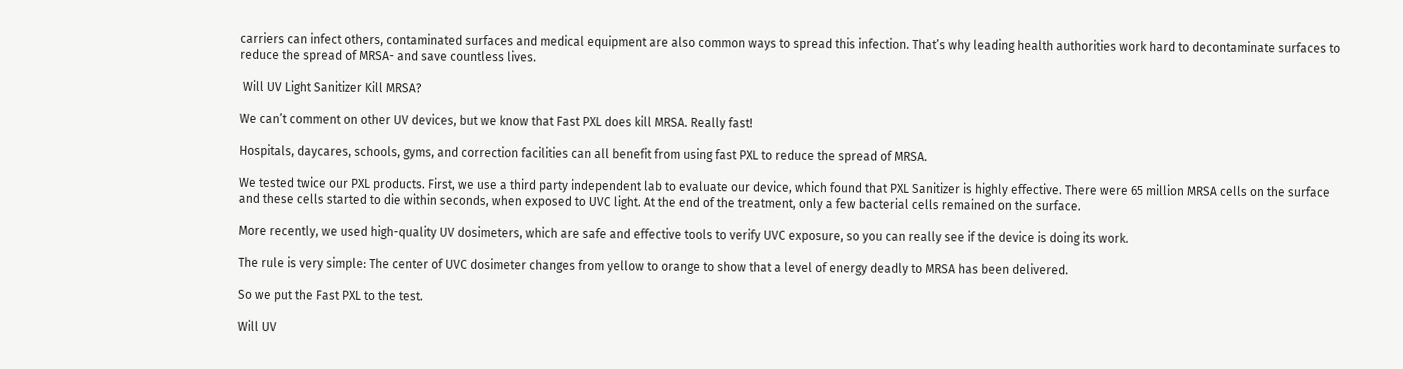carriers can infect others, contaminated surfaces and medical equipment are also common ways to spread this infection. That’s why leading health authorities work hard to decontaminate surfaces to reduce the spread of MRSA- and save countless lives.

 Will UV Light Sanitizer Kill MRSA?

We can’t comment on other UV devices, but we know that Fast PXL does kill MRSA. Really fast!

Hospitals, daycares, schools, gyms, and correction facilities can all benefit from using fast PXL to reduce the spread of MRSA.

We tested twice our PXL products. First, we use a third party independent lab to evaluate our device, which found that PXL Sanitizer is highly effective. There were 65 million MRSA cells on the surface and these cells started to die within seconds, when exposed to UVC light. At the end of the treatment, only a few bacterial cells remained on the surface.

More recently, we used high-quality UV dosimeters, which are safe and effective tools to verify UVC exposure, so you can really see if the device is doing its work.

The rule is very simple: The center of UVC dosimeter changes from yellow to orange to show that a level of energy deadly to MRSA has been delivered.

So we put the Fast PXL to the test.

Will UV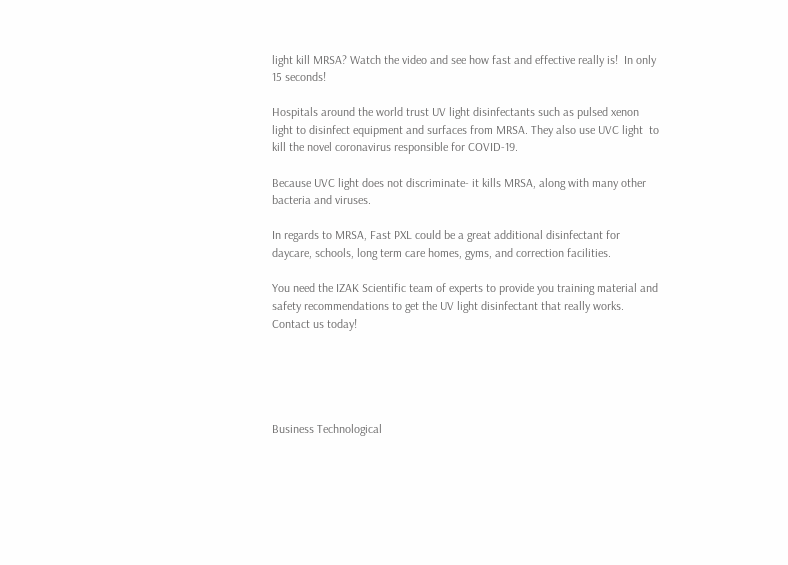light kill MRSA? Watch the video and see how fast and effective really is!  In only 15 seconds!

Hospitals around the world trust UV light disinfectants such as pulsed xenon light to disinfect equipment and surfaces from MRSA. They also use UVC light  to kill the novel coronavirus responsible for COVID-19.

Because UVC light does not discriminate- it kills MRSA, along with many other bacteria and viruses.

In regards to MRSA, Fast PXL could be a great additional disinfectant for daycare, schools, long term care homes, gyms, and correction facilities.

You need the IZAK Scientific team of experts to provide you training material and safety recommendations to get the UV light disinfectant that really works.  Contact us today!





Business Technological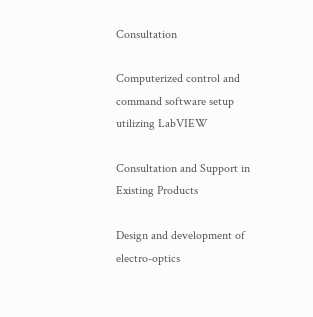Consultation

Computerized control and command software setup utilizing LabVIEW

Consultation and Support in Existing Products

Design and development of electro-optics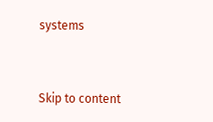systems


Skip to content